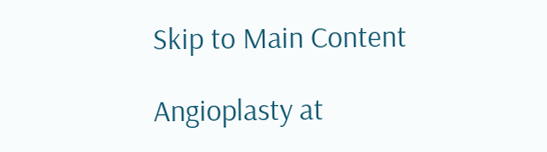Skip to Main Content

Angioplasty at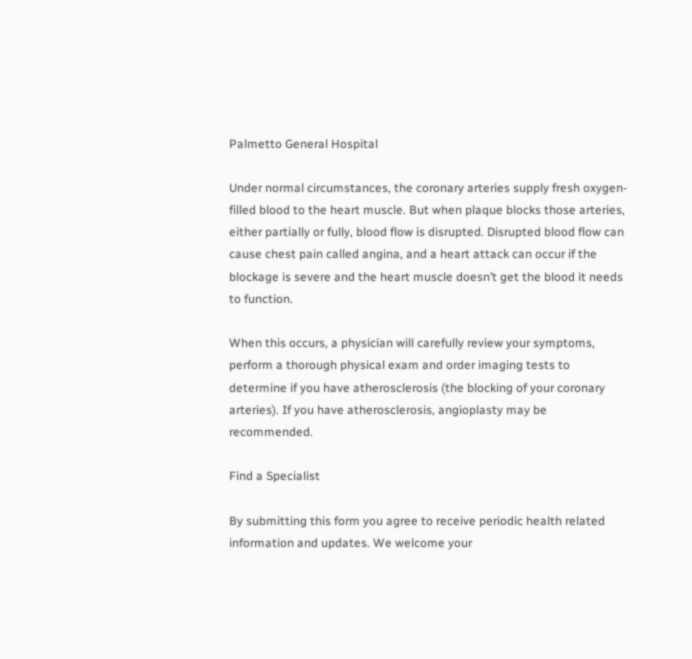Palmetto General Hospital

Under normal circumstances, the coronary arteries supply fresh oxygen-filled blood to the heart muscle. But when plaque blocks those arteries, either partially or fully, blood flow is disrupted. Disrupted blood flow can cause chest pain called angina, and a heart attack can occur if the blockage is severe and the heart muscle doesn’t get the blood it needs to function.

When this occurs, a physician will carefully review your symptoms, perform a thorough physical exam and order imaging tests to determine if you have atherosclerosis (the blocking of your coronary arteries). If you have atherosclerosis, angioplasty may be recommended.

Find a Specialist

By submitting this form you agree to receive periodic health related information and updates. We welcome your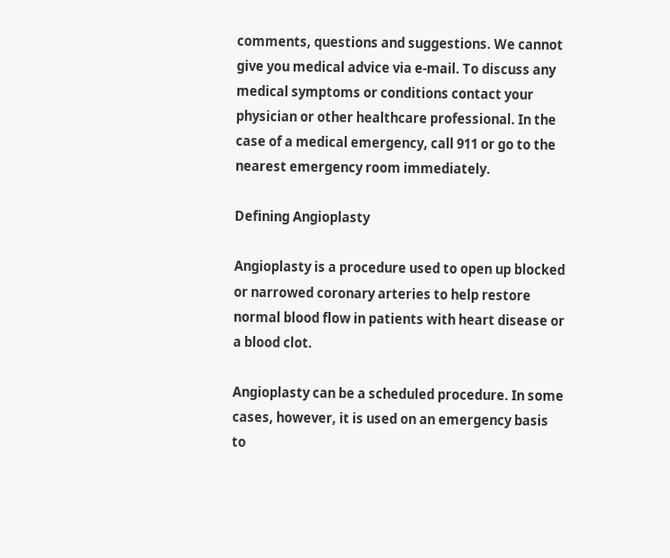comments, questions and suggestions. We cannot give you medical advice via e-mail. To discuss any medical symptoms or conditions contact your physician or other healthcare professional. In the case of a medical emergency, call 911 or go to the nearest emergency room immediately.

Defining Angioplasty

Angioplasty is a procedure used to open up blocked or narrowed coronary arteries to help restore normal blood flow in patients with heart disease or a blood clot.

Angioplasty can be a scheduled procedure. In some cases, however, it is used on an emergency basis to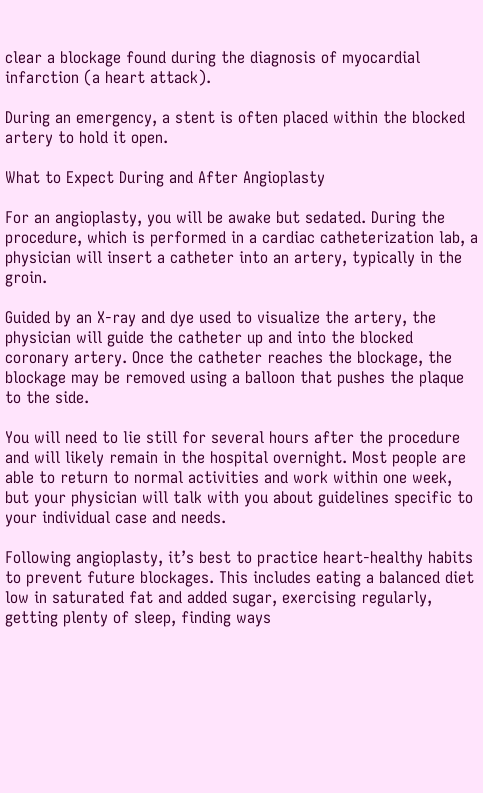clear a blockage found during the diagnosis of myocardial infarction (a heart attack).

During an emergency, a stent is often placed within the blocked artery to hold it open.

What to Expect During and After Angioplasty

For an angioplasty, you will be awake but sedated. During the procedure, which is performed in a cardiac catheterization lab, a physician will insert a catheter into an artery, typically in the groin.

Guided by an X-ray and dye used to visualize the artery, the physician will guide the catheter up and into the blocked coronary artery. Once the catheter reaches the blockage, the blockage may be removed using a balloon that pushes the plaque to the side.

You will need to lie still for several hours after the procedure and will likely remain in the hospital overnight. Most people are able to return to normal activities and work within one week, but your physician will talk with you about guidelines specific to your individual case and needs.

Following angioplasty, it’s best to practice heart-healthy habits to prevent future blockages. This includes eating a balanced diet low in saturated fat and added sugar, exercising regularly, getting plenty of sleep, finding ways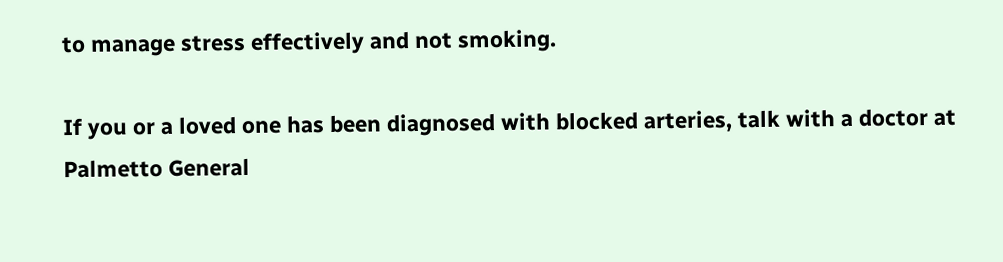to manage stress effectively and not smoking.

If you or a loved one has been diagnosed with blocked arteries, talk with a doctor at Palmetto General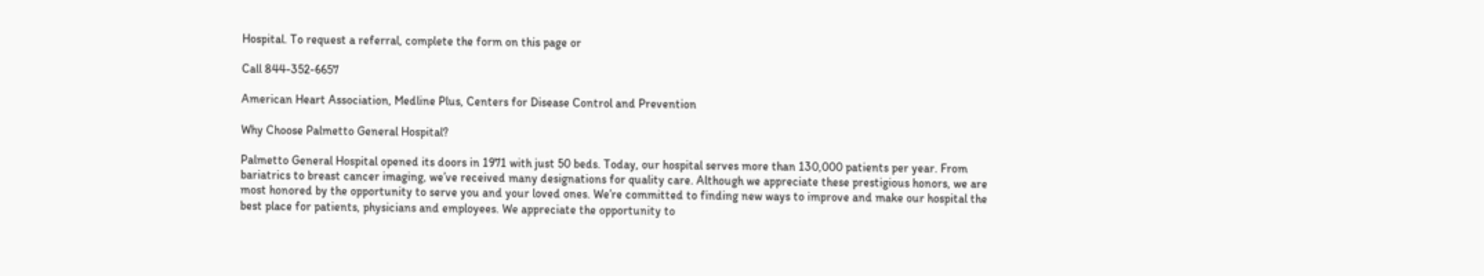Hospital. To request a referral, complete the form on this page or

Call 844-352-6657

American Heart Association, Medline Plus, Centers for Disease Control and Prevention

Why Choose Palmetto General Hospital?

Palmetto General Hospital opened its doors in 1971 with just 50 beds. Today, our hospital serves more than 130,000 patients per year. From bariatrics to breast cancer imaging, we’ve received many designations for quality care. Although we appreciate these prestigious honors, we are most honored by the opportunity to serve you and your loved ones. We’re committed to finding new ways to improve and make our hospital the best place for patients, physicians and employees. We appreciate the opportunity to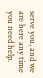serve you, and we are here any time you need help.